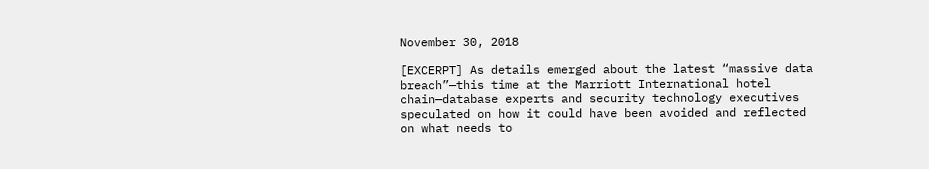November 30, 2018

[EXCERPT] As details emerged about the latest “massive data breach”—this time at the Marriott International hotel chain—database experts and security technology executives speculated on how it could have been avoided and reflected on what needs to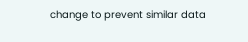change to prevent similar data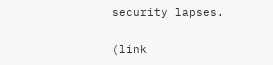security lapses.

(link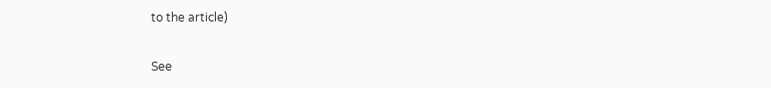to the article)

See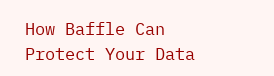How Baffle Can Protect Your Data